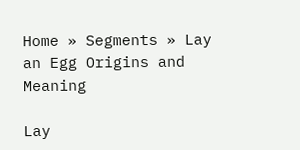Home » Segments » Lay an Egg Origins and Meaning

Lay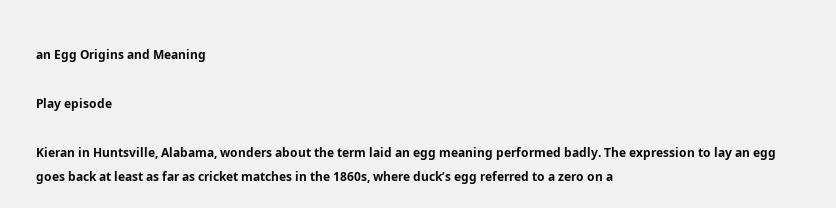an Egg Origins and Meaning

Play episode

Kieran in Huntsville, Alabama, wonders about the term laid an egg meaning performed badly. The expression to lay an egg goes back at least as far as cricket matches in the 1860s, where duck’s egg referred to a zero on a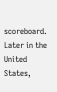scoreboard. Later in the United States,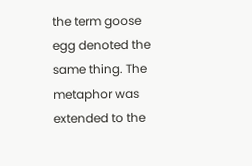the term goose egg denoted the same thing. The metaphor was extended to the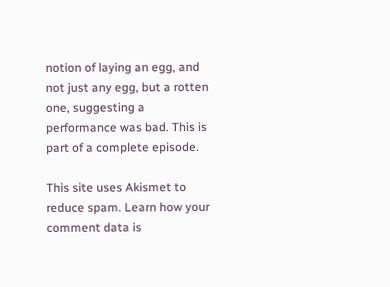notion of laying an egg, and not just any egg, but a rotten one, suggesting a performance was bad. This is part of a complete episode.

This site uses Akismet to reduce spam. Learn how your comment data is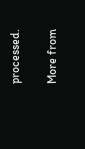processed.

More from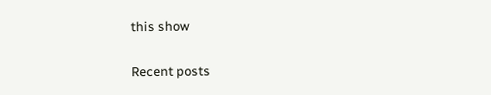this show

Recent posts